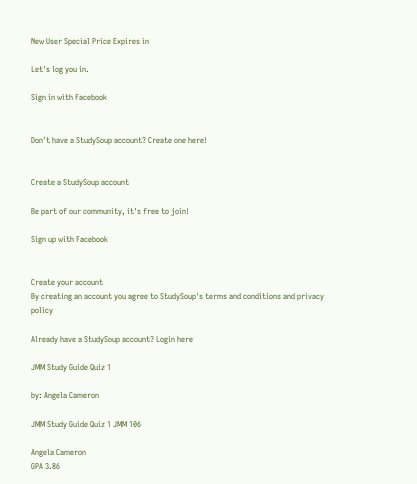New User Special Price Expires in

Let's log you in.

Sign in with Facebook


Don't have a StudySoup account? Create one here!


Create a StudySoup account

Be part of our community, it's free to join!

Sign up with Facebook


Create your account
By creating an account you agree to StudySoup's terms and conditions and privacy policy

Already have a StudySoup account? Login here

JMM Study Guide Quiz 1

by: Angela Cameron

JMM Study Guide Quiz 1 JMM 106

Angela Cameron
GPA 3.86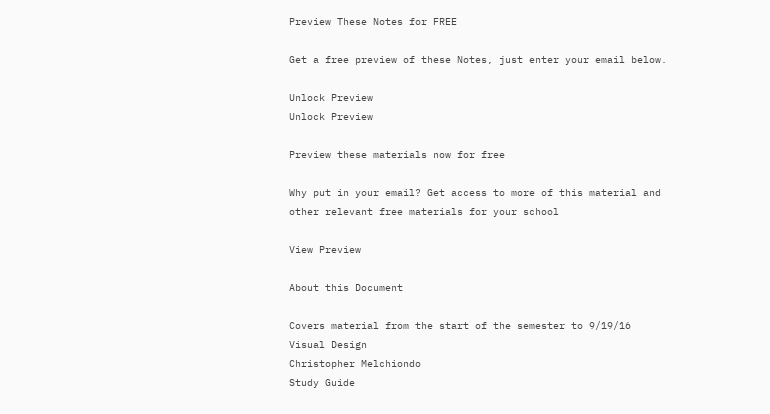Preview These Notes for FREE

Get a free preview of these Notes, just enter your email below.

Unlock Preview
Unlock Preview

Preview these materials now for free

Why put in your email? Get access to more of this material and other relevant free materials for your school

View Preview

About this Document

Covers material from the start of the semester to 9/19/16
Visual Design
Christopher Melchiondo
Study Guide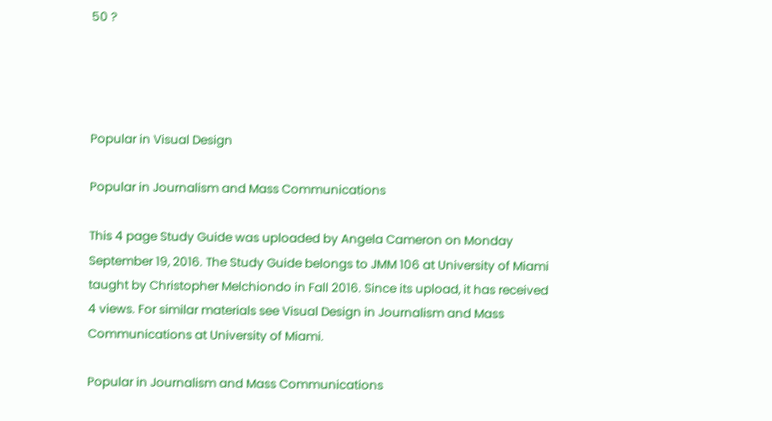50 ?




Popular in Visual Design

Popular in Journalism and Mass Communications

This 4 page Study Guide was uploaded by Angela Cameron on Monday September 19, 2016. The Study Guide belongs to JMM 106 at University of Miami taught by Christopher Melchiondo in Fall 2016. Since its upload, it has received 4 views. For similar materials see Visual Design in Journalism and Mass Communications at University of Miami.

Popular in Journalism and Mass Communications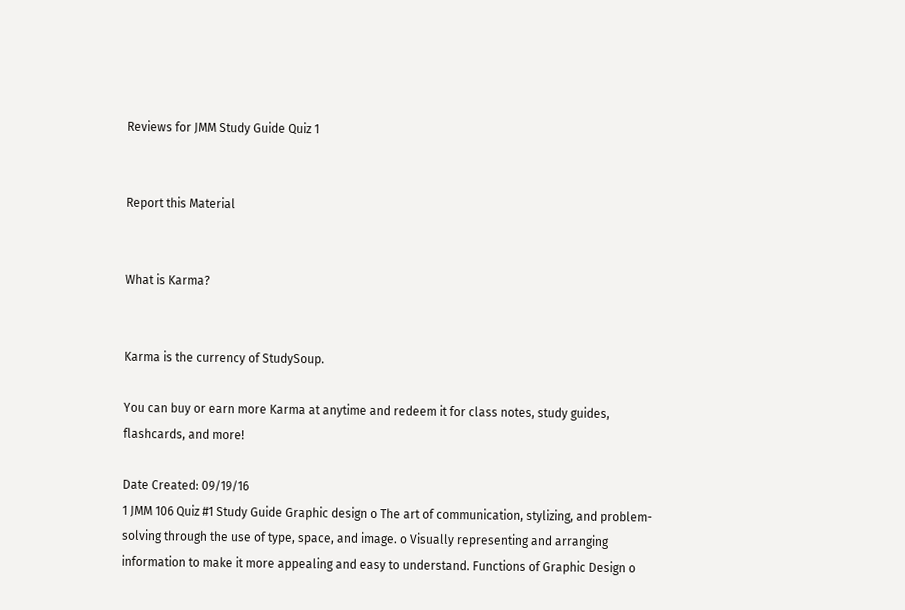Reviews for JMM Study Guide Quiz 1


Report this Material


What is Karma?


Karma is the currency of StudySoup.

You can buy or earn more Karma at anytime and redeem it for class notes, study guides, flashcards, and more!

Date Created: 09/19/16
1 JMM 106 Quiz #1 Study Guide Graphic design o The art of communication, stylizing, and problem-solving through the use of type, space, and image. o Visually representing and arranging information to make it more appealing and easy to understand. Functions of Graphic Design o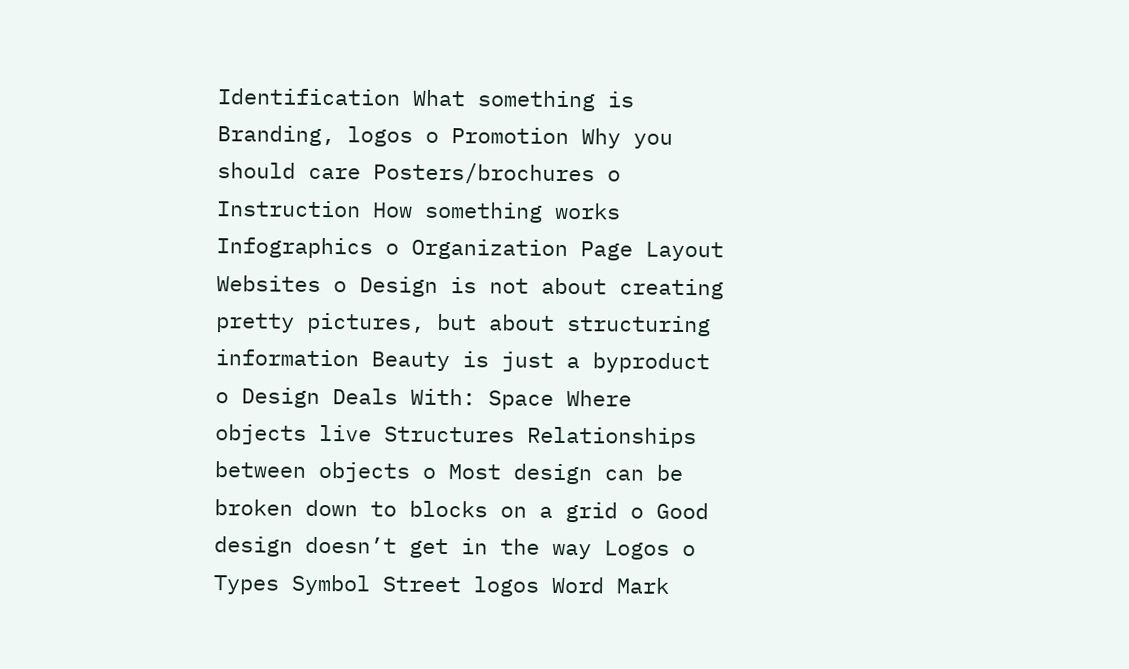Identification What something is Branding, logos o Promotion Why you should care Posters/brochures o Instruction How something works Infographics o Organization Page Layout Websites o Design is not about creating pretty pictures, but about structuring information Beauty is just a byproduct o Design Deals With: Space Where objects live Structures Relationships between objects o Most design can be broken down to blocks on a grid o Good design doesn’t get in the way Logos o Types Symbol Street logos Word Mark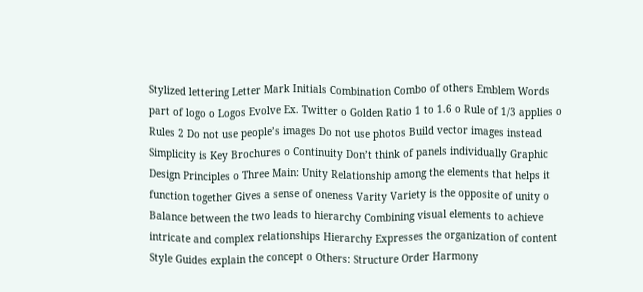Stylized lettering Letter Mark Initials Combination Combo of others Emblem Words part of logo o Logos Evolve Ex. Twitter o Golden Ratio 1 to 1.6 o Rule of 1/3 applies o Rules 2 Do not use people’s images Do not use photos Build vector images instead Simplicity is Key Brochures o Continuity Don’t think of panels individually Graphic Design Principles o Three Main: Unity Relationship among the elements that helps it function together Gives a sense of oneness Varity Variety is the opposite of unity o Balance between the two leads to hierarchy Combining visual elements to achieve intricate and complex relationships Hierarchy Expresses the organization of content Style Guides explain the concept o Others: Structure Order Harmony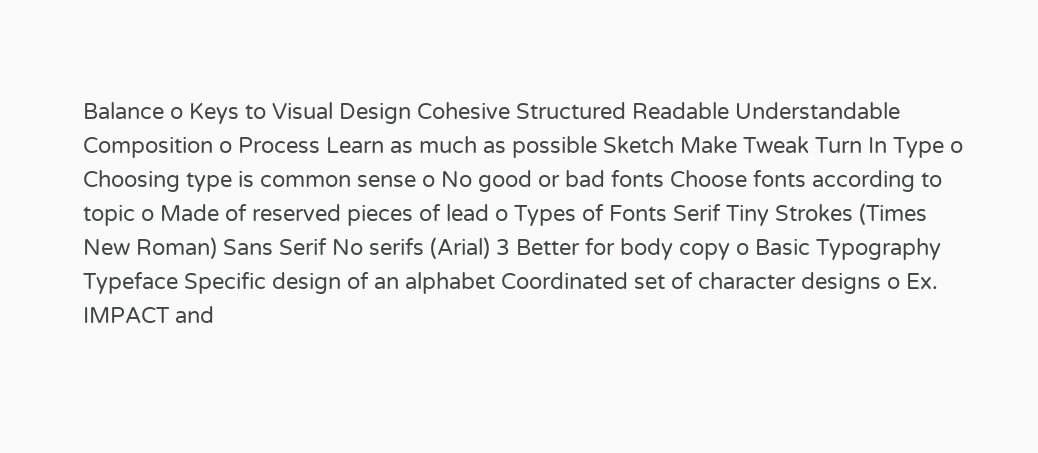Balance o Keys to Visual Design Cohesive Structured Readable Understandable Composition o Process Learn as much as possible Sketch Make Tweak Turn In Type o Choosing type is common sense o No good or bad fonts Choose fonts according to topic o Made of reserved pieces of lead o Types of Fonts Serif Tiny Strokes (Times New Roman) Sans Serif No serifs (Arial) 3 Better for body copy o Basic Typography Typeface Specific design of an alphabet Coordinated set of character designs o Ex. IMPACT and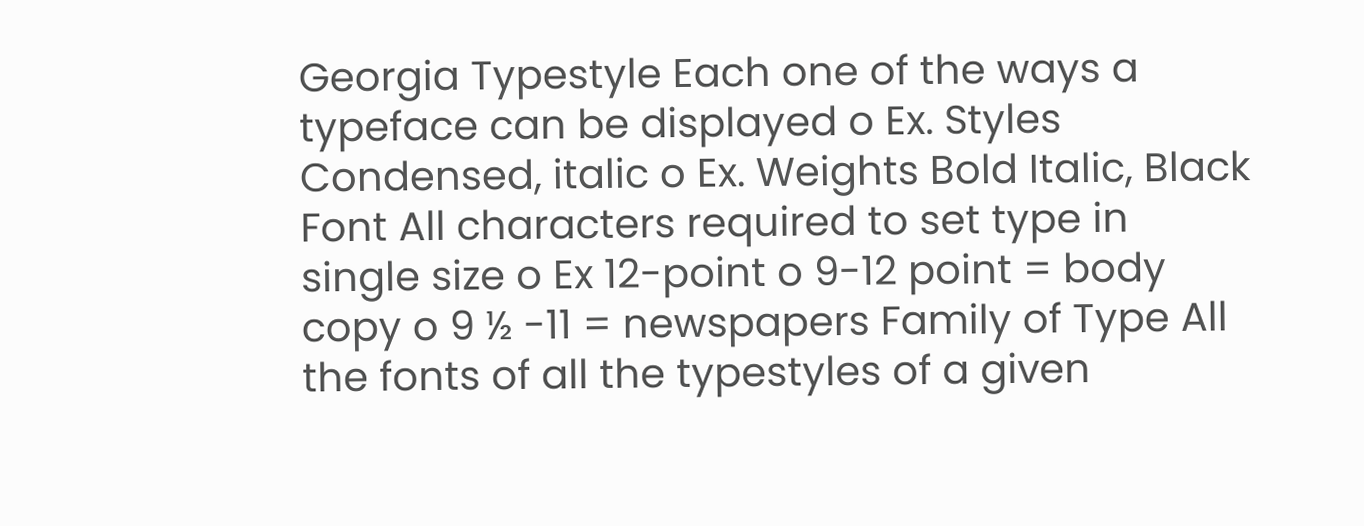Georgia Typestyle Each one of the ways a typeface can be displayed o Ex. Styles Condensed, italic o Ex. Weights Bold Italic, Black Font All characters required to set type in single size o Ex 12-point o 9-12 point = body copy o 9 ½ -11 = newspapers Family of Type All the fonts of all the typestyles of a given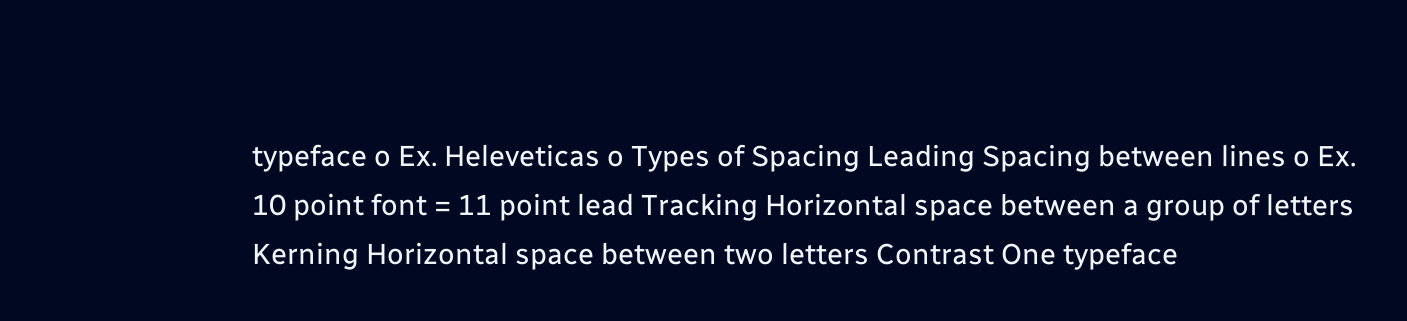typeface o Ex. Heleveticas o Types of Spacing Leading Spacing between lines o Ex. 10 point font = 11 point lead Tracking Horizontal space between a group of letters Kerning Horizontal space between two letters Contrast One typeface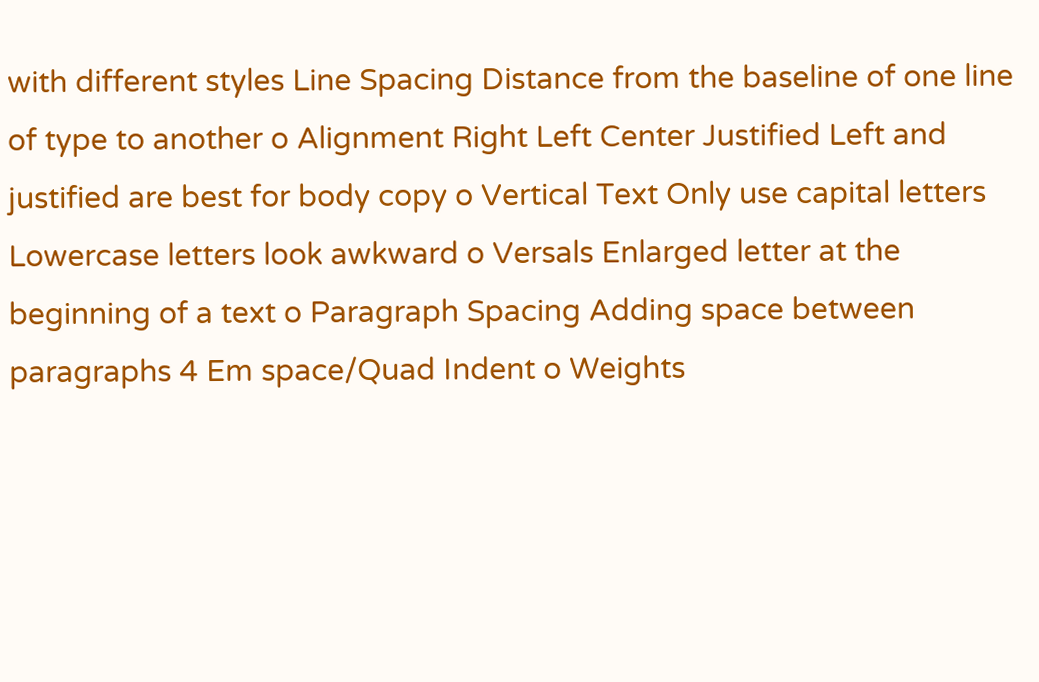with different styles Line Spacing Distance from the baseline of one line of type to another o Alignment Right Left Center Justified Left and justified are best for body copy o Vertical Text Only use capital letters Lowercase letters look awkward o Versals Enlarged letter at the beginning of a text o Paragraph Spacing Adding space between paragraphs 4 Em space/Quad Indent o Weights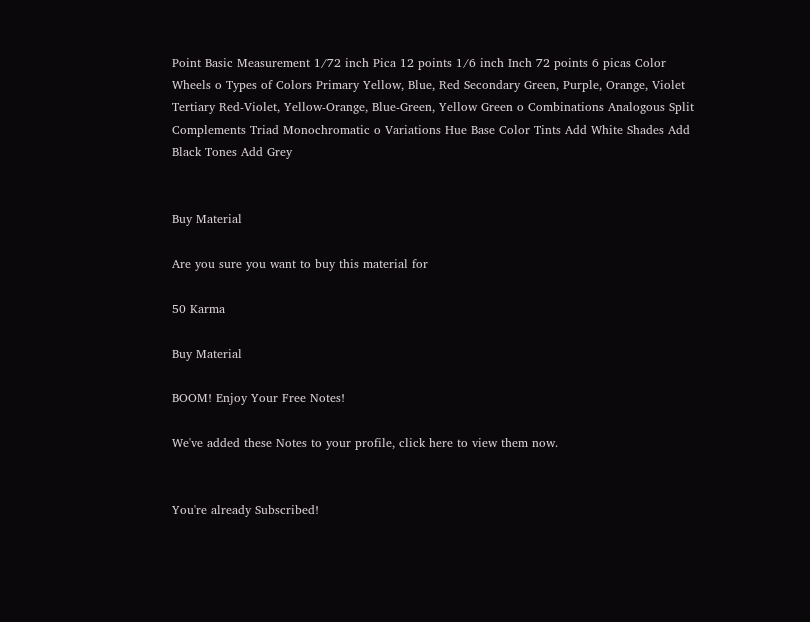Point Basic Measurement 1/72 inch Pica 12 points 1/6 inch Inch 72 points 6 picas Color Wheels o Types of Colors Primary Yellow, Blue, Red Secondary Green, Purple, Orange, Violet Tertiary Red-Violet, Yellow-Orange, Blue-Green, Yellow Green o Combinations Analogous Split Complements Triad Monochromatic o Variations Hue Base Color Tints Add White Shades Add Black Tones Add Grey


Buy Material

Are you sure you want to buy this material for

50 Karma

Buy Material

BOOM! Enjoy Your Free Notes!

We've added these Notes to your profile, click here to view them now.


You're already Subscribed!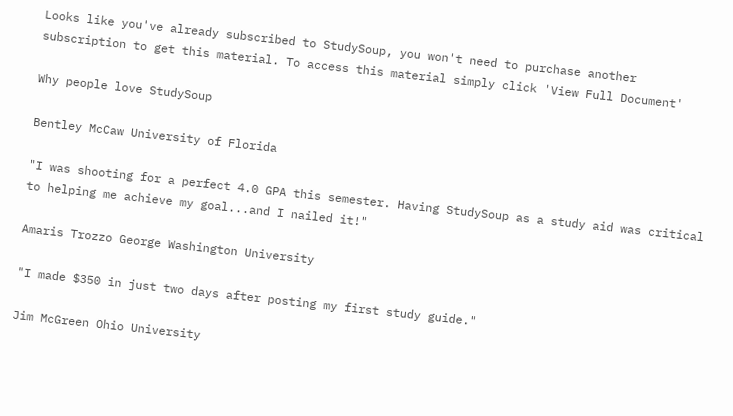Looks like you've already subscribed to StudySoup, you won't need to purchase another subscription to get this material. To access this material simply click 'View Full Document'

Why people love StudySoup

Bentley McCaw University of Florida

"I was shooting for a perfect 4.0 GPA this semester. Having StudySoup as a study aid was critical to helping me achieve my goal...and I nailed it!"

Amaris Trozzo George Washington University

"I made $350 in just two days after posting my first study guide."

Jim McGreen Ohio University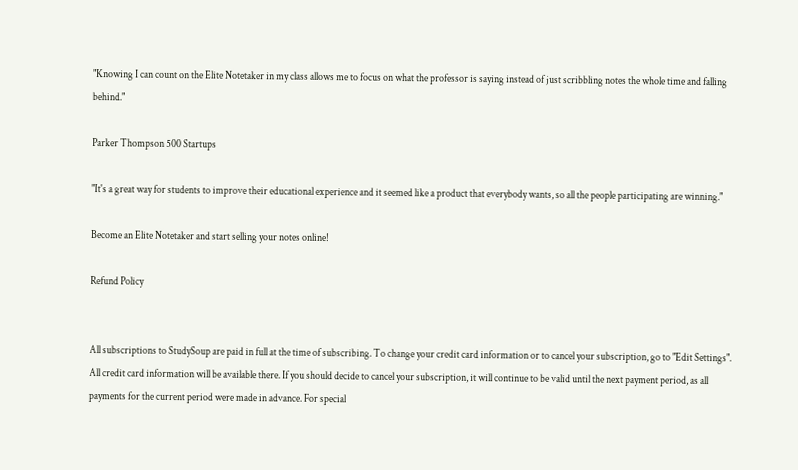"Knowing I can count on the Elite Notetaker in my class allows me to focus on what the professor is saying instead of just scribbling notes the whole time and falling behind."

Parker Thompson 500 Startups

"It's a great way for students to improve their educational experience and it seemed like a product that everybody wants, so all the people participating are winning."

Become an Elite Notetaker and start selling your notes online!

Refund Policy


All subscriptions to StudySoup are paid in full at the time of subscribing. To change your credit card information or to cancel your subscription, go to "Edit Settings". All credit card information will be available there. If you should decide to cancel your subscription, it will continue to be valid until the next payment period, as all payments for the current period were made in advance. For special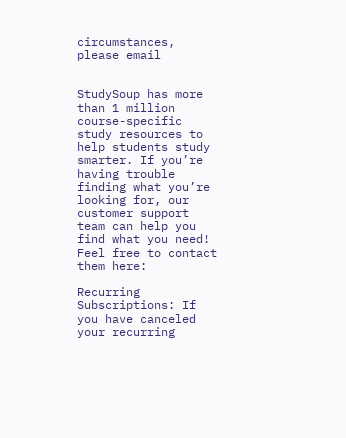circumstances, please email


StudySoup has more than 1 million course-specific study resources to help students study smarter. If you’re having trouble finding what you’re looking for, our customer support team can help you find what you need! Feel free to contact them here:

Recurring Subscriptions: If you have canceled your recurring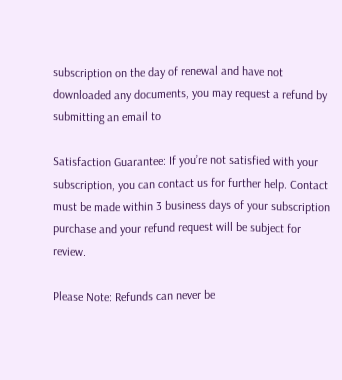subscription on the day of renewal and have not downloaded any documents, you may request a refund by submitting an email to

Satisfaction Guarantee: If you’re not satisfied with your subscription, you can contact us for further help. Contact must be made within 3 business days of your subscription purchase and your refund request will be subject for review.

Please Note: Refunds can never be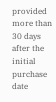provided more than 30 days after the initial purchase date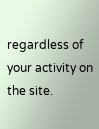regardless of your activity on the site.